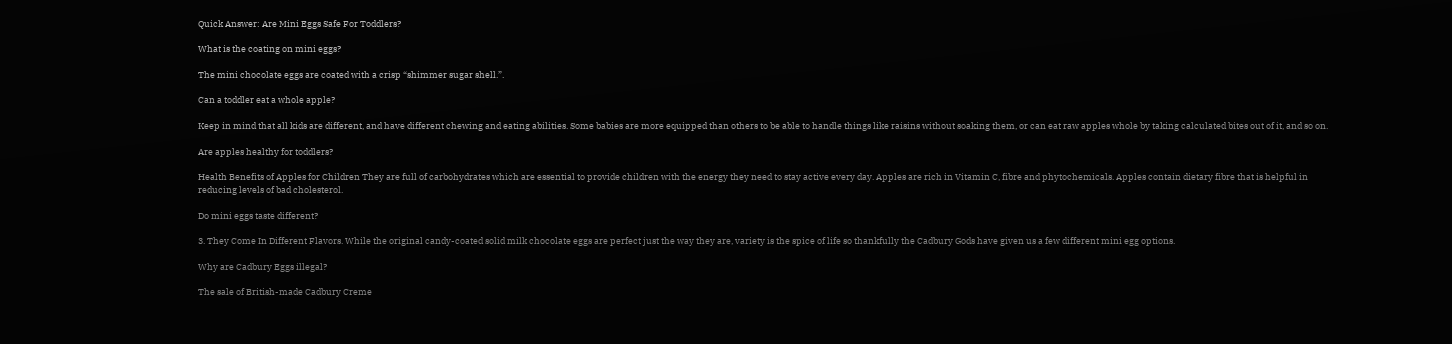Quick Answer: Are Mini Eggs Safe For Toddlers?

What is the coating on mini eggs?

The mini chocolate eggs are coated with a crisp “shimmer sugar shell.”.

Can a toddler eat a whole apple?

Keep in mind that all kids are different, and have different chewing and eating abilities. Some babies are more equipped than others to be able to handle things like raisins without soaking them, or can eat raw apples whole by taking calculated bites out of it, and so on.

Are apples healthy for toddlers?

Health Benefits of Apples for Children They are full of carbohydrates which are essential to provide children with the energy they need to stay active every day. Apples are rich in Vitamin C, fibre and phytochemicals. Apples contain dietary fibre that is helpful in reducing levels of bad cholesterol.

Do mini eggs taste different?

3. They Come In Different Flavors. While the original candy-coated solid milk chocolate eggs are perfect just the way they are, variety is the spice of life so thankfully the Cadbury Gods have given us a few different mini egg options.

Why are Cadbury Eggs illegal?

The sale of British-made Cadbury Creme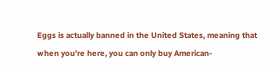Eggs is actually banned in the United States, meaning that when you’re here, you can only buy American-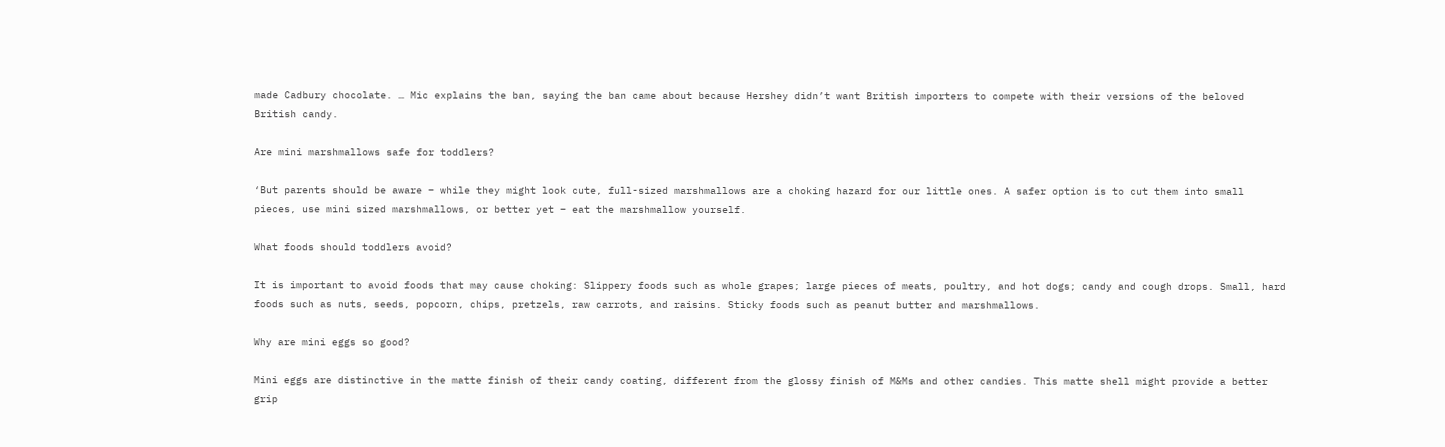made Cadbury chocolate. … Mic explains the ban, saying the ban came about because Hershey didn’t want British importers to compete with their versions of the beloved British candy.

Are mini marshmallows safe for toddlers?

‘But parents should be aware – while they might look cute, full-sized marshmallows are a choking hazard for our little ones. A safer option is to cut them into small pieces, use mini sized marshmallows, or better yet – eat the marshmallow yourself.

What foods should toddlers avoid?

It is important to avoid foods that may cause choking: Slippery foods such as whole grapes; large pieces of meats, poultry, and hot dogs; candy and cough drops. Small, hard foods such as nuts, seeds, popcorn, chips, pretzels, raw carrots, and raisins. Sticky foods such as peanut butter and marshmallows.

Why are mini eggs so good?

Mini eggs are distinctive in the matte finish of their candy coating, different from the glossy finish of M&Ms and other candies. This matte shell might provide a better grip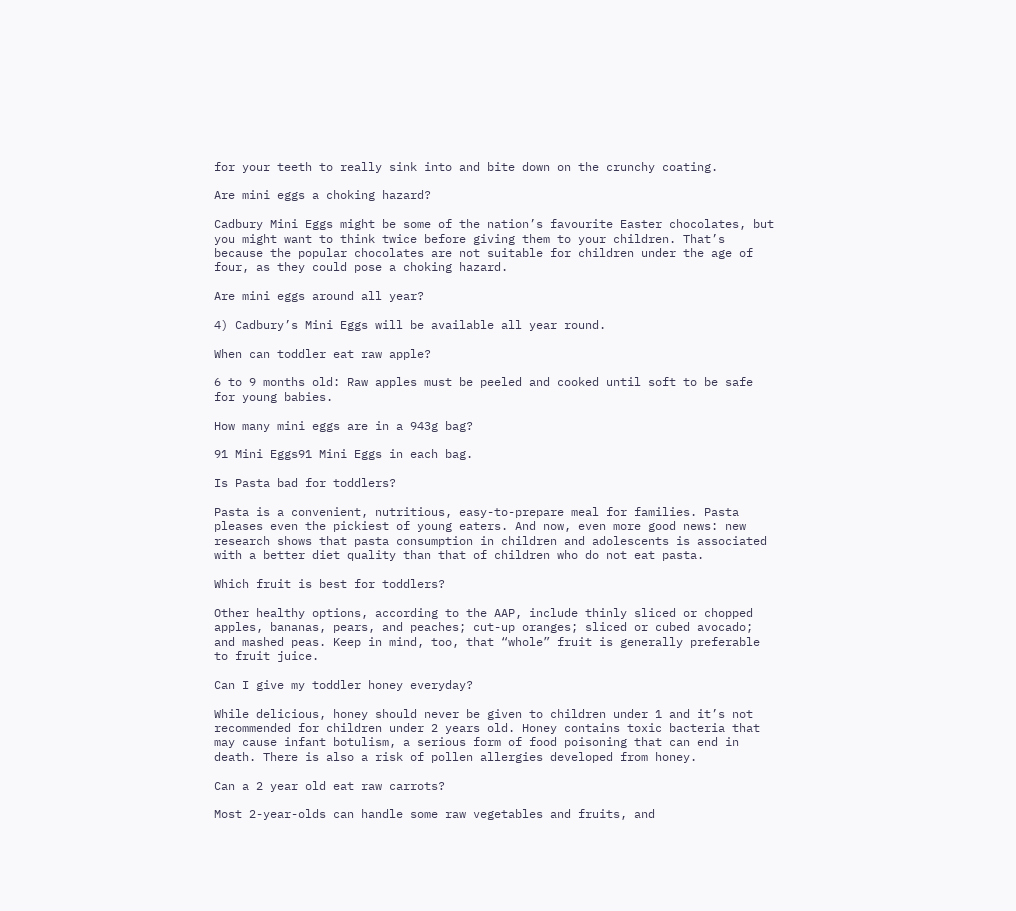for your teeth to really sink into and bite down on the crunchy coating.

Are mini eggs a choking hazard?

Cadbury Mini Eggs might be some of the nation’s favourite Easter chocolates, but you might want to think twice before giving them to your children. That’s because the popular chocolates are not suitable for children under the age of four, as they could pose a choking hazard.

Are mini eggs around all year?

4) Cadbury’s Mini Eggs will be available all year round.

When can toddler eat raw apple?

6 to 9 months old: Raw apples must be peeled and cooked until soft to be safe for young babies.

How many mini eggs are in a 943g bag?

91 Mini Eggs91 Mini Eggs in each bag.

Is Pasta bad for toddlers?

Pasta is a convenient, nutritious, easy-to-prepare meal for families. Pasta pleases even the pickiest of young eaters. And now, even more good news: new research shows that pasta consumption in children and adolescents is associated with a better diet quality than that of children who do not eat pasta.

Which fruit is best for toddlers?

Other healthy options, according to the AAP, include thinly sliced or chopped apples, bananas, pears, and peaches; cut-up oranges; sliced or cubed avocado; and mashed peas. Keep in mind, too, that “whole” fruit is generally preferable to fruit juice.

Can I give my toddler honey everyday?

While delicious, honey should never be given to children under 1 and it’s not recommended for children under 2 years old. Honey contains toxic bacteria that may cause infant botulism, a serious form of food poisoning that can end in death. There is also a risk of pollen allergies developed from honey.

Can a 2 year old eat raw carrots?

Most 2-year-olds can handle some raw vegetables and fruits, and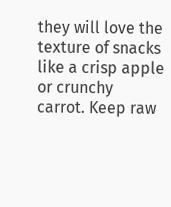they will love the texture of snacks like a crisp apple or crunchy carrot. Keep raw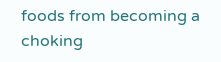foods from becoming a choking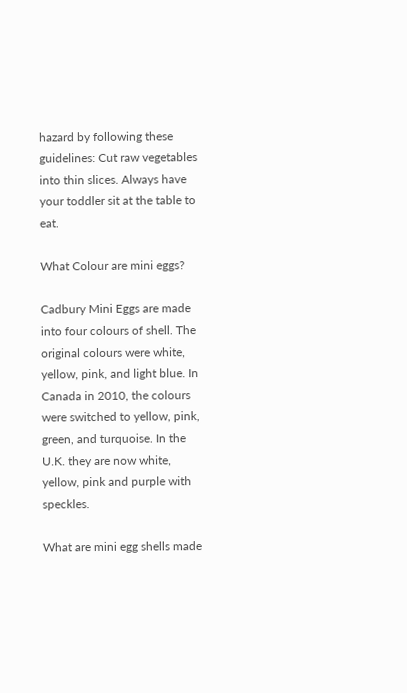hazard by following these guidelines: Cut raw vegetables into thin slices. Always have your toddler sit at the table to eat.

What Colour are mini eggs?

Cadbury Mini Eggs are made into four colours of shell. The original colours were white, yellow, pink, and light blue. In Canada in 2010, the colours were switched to yellow, pink, green, and turquoise. In the U.K. they are now white, yellow, pink and purple with speckles.

What are mini egg shells made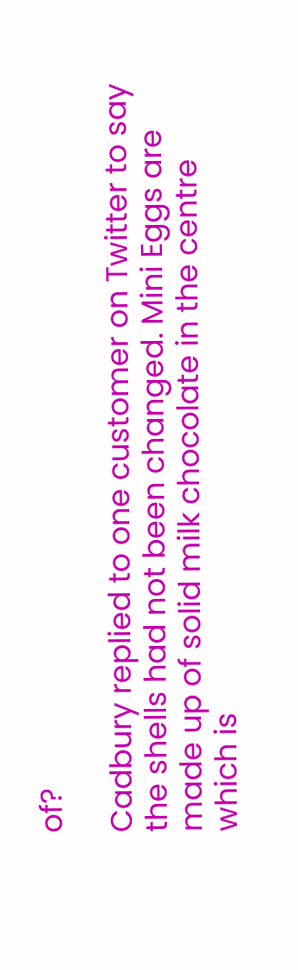of?

Cadbury replied to one customer on Twitter to say the shells had not been changed. Mini Eggs are made up of solid milk chocolate in the centre which is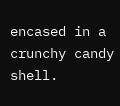encased in a crunchy candy shell.